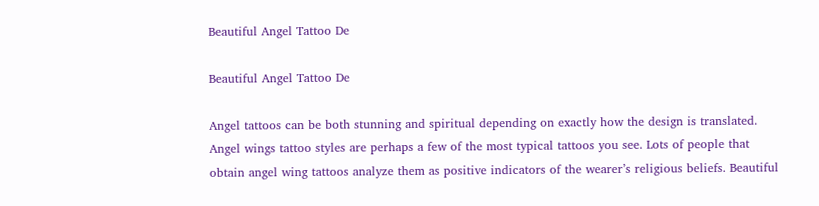Beautiful Angel Tattoo De

Beautiful Angel Tattoo De

Angel tattoos can be both stunning and spiritual depending on exactly how the design is translated. Angel wings tattoo styles are perhaps a few of the most typical tattoos you see. Lots of people that obtain angel wing tattoos analyze them as positive indicators of the wearer’s religious beliefs. Beautiful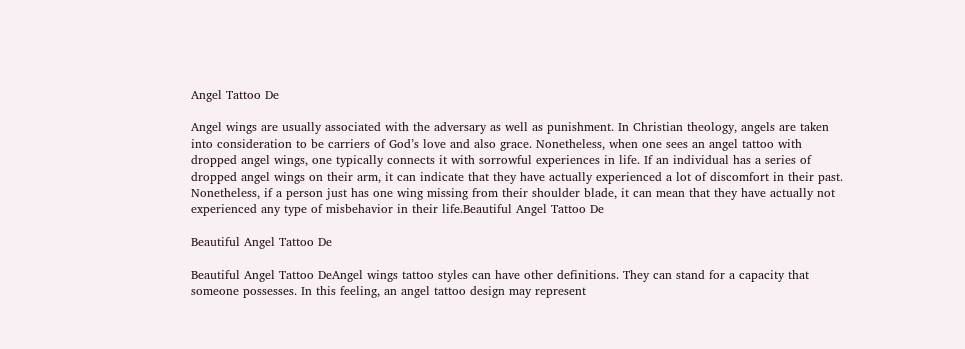Angel Tattoo De

Angel wings are usually associated with the adversary as well as punishment. In Christian theology, angels are taken into consideration to be carriers of God’s love and also grace. Nonetheless, when one sees an angel tattoo with dropped angel wings, one typically connects it with sorrowful experiences in life. If an individual has a series of dropped angel wings on their arm, it can indicate that they have actually experienced a lot of discomfort in their past. Nonetheless, if a person just has one wing missing from their shoulder blade, it can mean that they have actually not experienced any type of misbehavior in their life.Beautiful Angel Tattoo De

Beautiful Angel Tattoo De

Beautiful Angel Tattoo DeAngel wings tattoo styles can have other definitions. They can stand for a capacity that someone possesses. In this feeling, an angel tattoo design may represent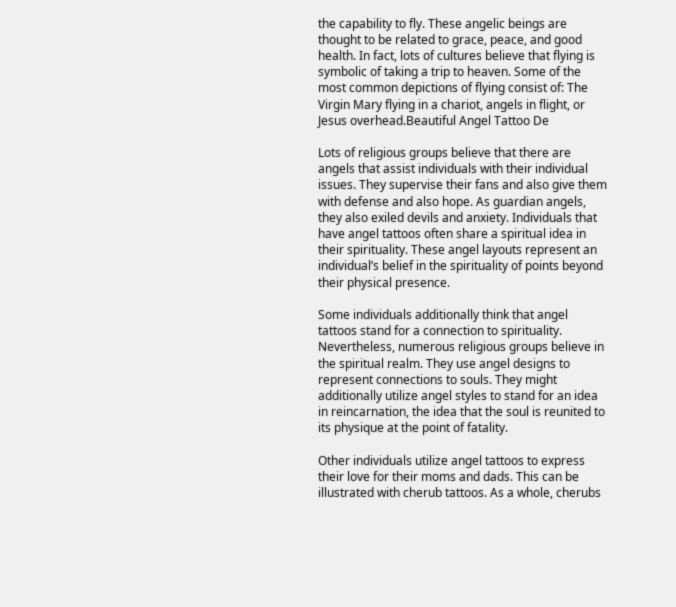the capability to fly. These angelic beings are thought to be related to grace, peace, and good health. In fact, lots of cultures believe that flying is symbolic of taking a trip to heaven. Some of the most common depictions of flying consist of: The Virgin Mary flying in a chariot, angels in flight, or Jesus overhead.Beautiful Angel Tattoo De

Lots of religious groups believe that there are angels that assist individuals with their individual issues. They supervise their fans and also give them with defense and also hope. As guardian angels, they also exiled devils and anxiety. Individuals that have angel tattoos often share a spiritual idea in their spirituality. These angel layouts represent an individual’s belief in the spirituality of points beyond their physical presence.

Some individuals additionally think that angel tattoos stand for a connection to spirituality. Nevertheless, numerous religious groups believe in the spiritual realm. They use angel designs to represent connections to souls. They might additionally utilize angel styles to stand for an idea in reincarnation, the idea that the soul is reunited to its physique at the point of fatality.

Other individuals utilize angel tattoos to express their love for their moms and dads. This can be illustrated with cherub tattoos. As a whole, cherubs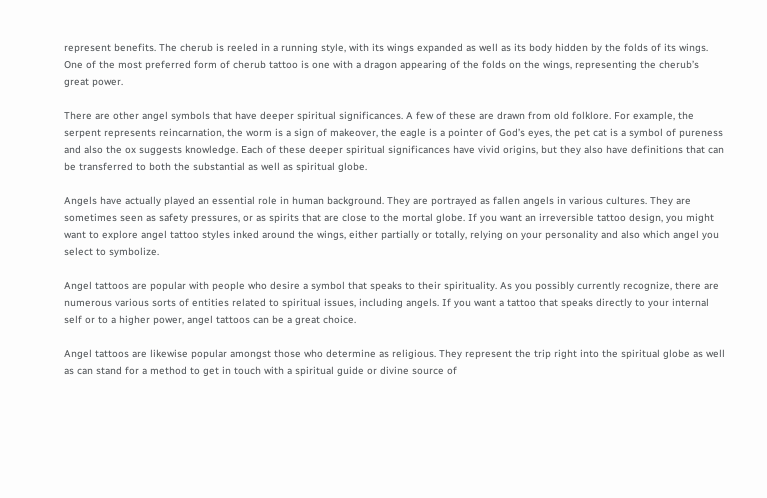represent benefits. The cherub is reeled in a running style, with its wings expanded as well as its body hidden by the folds of its wings. One of the most preferred form of cherub tattoo is one with a dragon appearing of the folds on the wings, representing the cherub’s great power.

There are other angel symbols that have deeper spiritual significances. A few of these are drawn from old folklore. For example, the serpent represents reincarnation, the worm is a sign of makeover, the eagle is a pointer of God’s eyes, the pet cat is a symbol of pureness and also the ox suggests knowledge. Each of these deeper spiritual significances have vivid origins, but they also have definitions that can be transferred to both the substantial as well as spiritual globe.

Angels have actually played an essential role in human background. They are portrayed as fallen angels in various cultures. They are sometimes seen as safety pressures, or as spirits that are close to the mortal globe. If you want an irreversible tattoo design, you might want to explore angel tattoo styles inked around the wings, either partially or totally, relying on your personality and also which angel you select to symbolize.

Angel tattoos are popular with people who desire a symbol that speaks to their spirituality. As you possibly currently recognize, there are numerous various sorts of entities related to spiritual issues, including angels. If you want a tattoo that speaks directly to your internal self or to a higher power, angel tattoos can be a great choice.

Angel tattoos are likewise popular amongst those who determine as religious. They represent the trip right into the spiritual globe as well as can stand for a method to get in touch with a spiritual guide or divine source of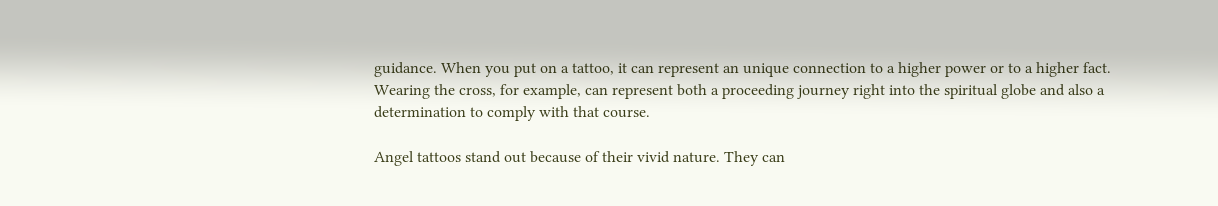guidance. When you put on a tattoo, it can represent an unique connection to a higher power or to a higher fact. Wearing the cross, for example, can represent both a proceeding journey right into the spiritual globe and also a determination to comply with that course.

Angel tattoos stand out because of their vivid nature. They can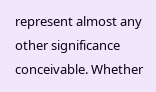represent almost any other significance conceivable. Whether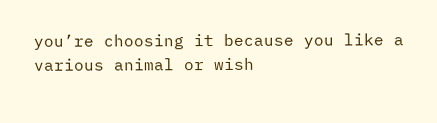you’re choosing it because you like a various animal or wish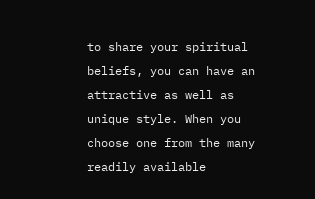to share your spiritual beliefs, you can have an attractive as well as unique style. When you choose one from the many readily available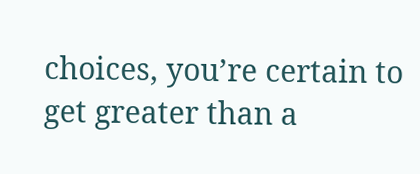choices, you’re certain to get greater than a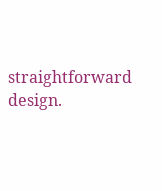straightforward design.